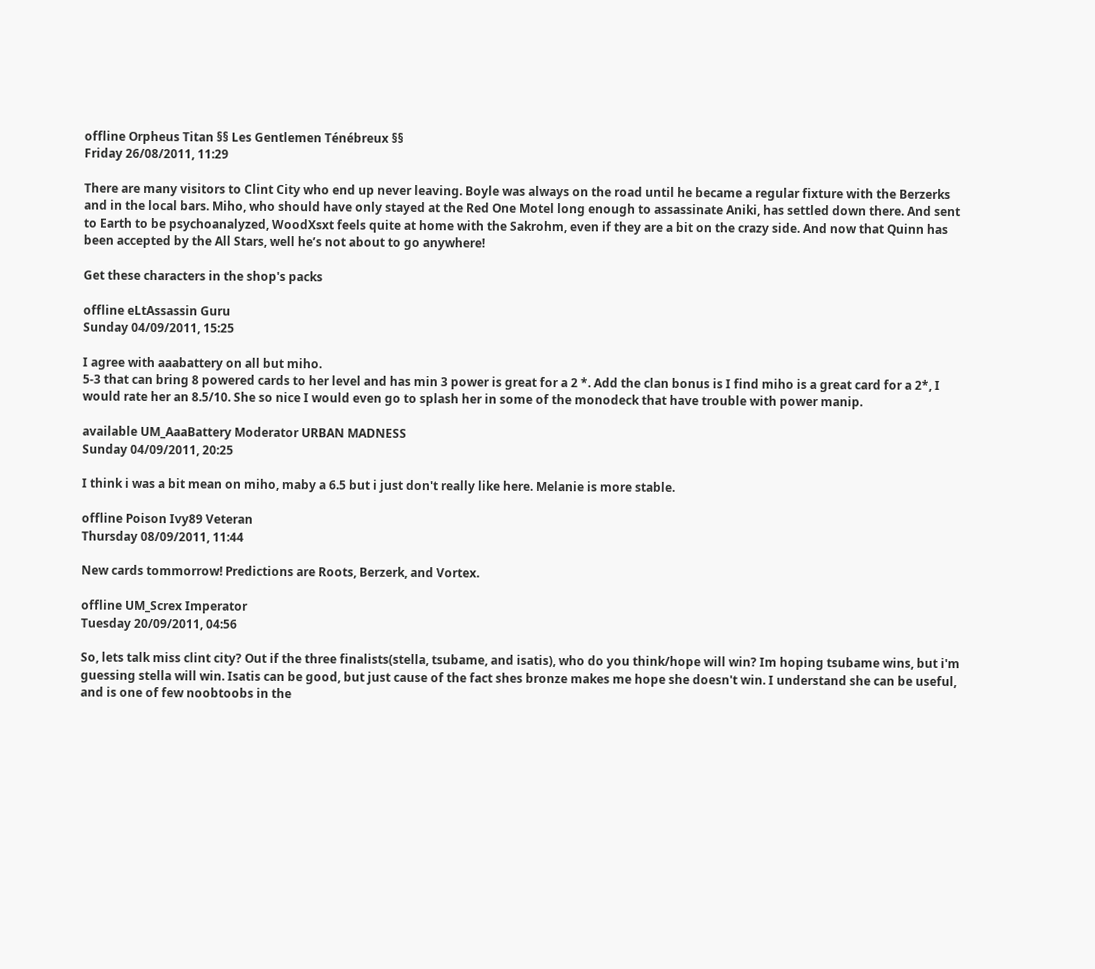offline Orpheus Titan §§ Les Gentlemen Ténébreux §§
Friday 26/08/2011, 11:29

There are many visitors to Clint City who end up never leaving. Boyle was always on the road until he became a regular fixture with the Berzerks and in the local bars. Miho, who should have only stayed at the Red One Motel long enough to assassinate Aniki, has settled down there. And sent to Earth to be psychoanalyzed, WoodXsxt feels quite at home with the Sakrohm, even if they are a bit on the crazy side. And now that Quinn has been accepted by the All Stars, well he’s not about to go anywhere!

Get these characters in the shop's packs

offline eLtAssassin Guru
Sunday 04/09/2011, 15:25

I agree with aaabattery on all but miho.
5-3 that can bring 8 powered cards to her level and has min 3 power is great for a 2 *. Add the clan bonus is I find miho is a great card for a 2*, I would rate her an 8.5/10. She so nice I would even go to splash her in some of the monodeck that have trouble with power manip.

available UM_AaaBattery Moderator URBAN MADNESS
Sunday 04/09/2011, 20:25

I think i was a bit mean on miho, maby a 6.5 but i just don't really like here. Melanie is more stable.

offline Poison Ivy89 Veteran
Thursday 08/09/2011, 11:44

New cards tommorrow! Predictions are Roots, Berzerk, and Vortex.

offline UM_Screx Imperator
Tuesday 20/09/2011, 04:56

So, lets talk miss clint city? Out if the three finalists(stella, tsubame, and isatis), who do you think/hope will win? Im hoping tsubame wins, but i'm guessing stella will win. Isatis can be good, but just cause of the fact shes bronze makes me hope she doesn't win. I understand she can be useful, and is one of few noobtoobs in the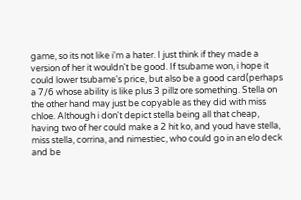game, so its not like i'm a hater. I just think if they made a version of her it wouldn't be good. If tsubame won, i hope it could lower tsubame's price, but also be a good card(perhaps a 7/6 whose ability is like plus 3 pillz ore something. Stella on the other hand may just be copyable as they did with miss chloe. Although i don't depict stella being all that cheap, having two of her could make a 2 hit ko, and youd have stella, miss stella, corrina, and nimestiec, who could go in an elo deck and be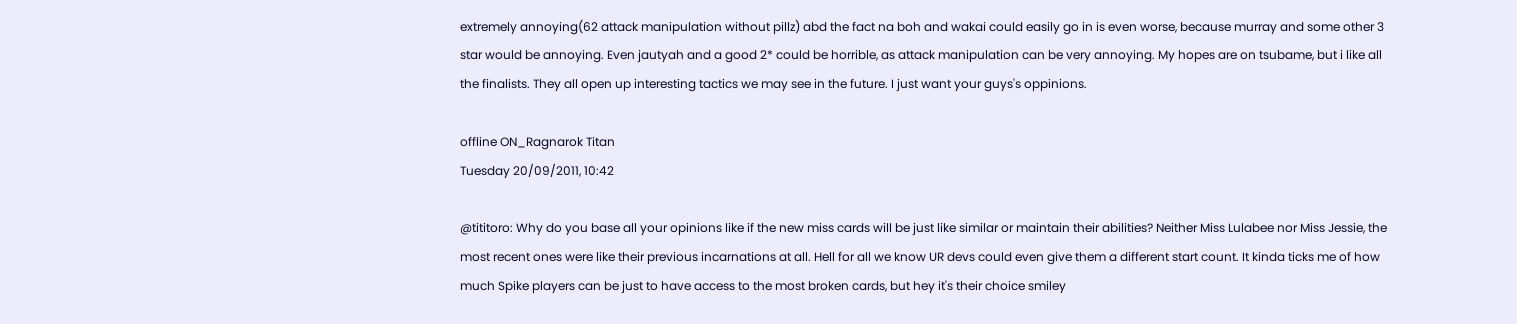extremely annoying(62 attack manipulation without pillz) abd the fact na boh and wakai could easily go in is even worse, because murray and some other 3 star would be annoying. Even jautyah and a good 2* could be horrible, as attack manipulation can be very annoying. My hopes are on tsubame, but i like all the finalists. They all open up interesting tactics we may see in the future. I just want your guys's oppinions.

offline ON_Ragnarok Titan
Tuesday 20/09/2011, 10:42

@tititoro: Why do you base all your opinions like if the new miss cards will be just like similar or maintain their abilities? Neither Miss Lulabee nor Miss Jessie, the most recent ones were like their previous incarnations at all. Hell for all we know UR devs could even give them a different start count. It kinda ticks me of how much Spike players can be just to have access to the most broken cards, but hey it's their choice smiley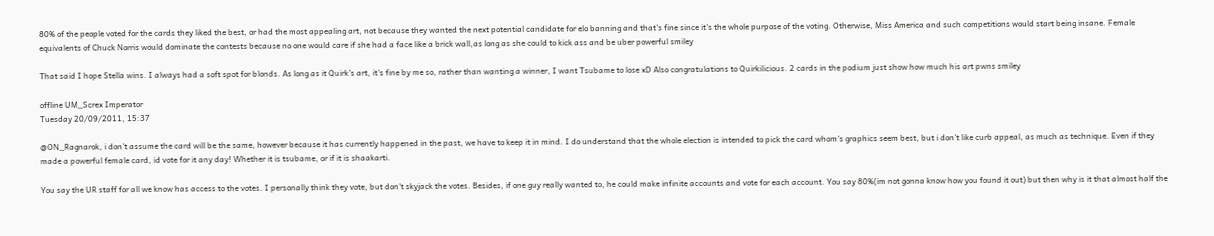80% of the people voted for the cards they liked the best, or had the most appealing art, not because they wanted the next potential candidate for elo banning and that's fine since it's the whole purpose of the voting. Otherwise, Miss America and such competitions would start being insane. Female equivalents of Chuck Norris would dominate the contests because no one would care if she had a face like a brick wall,as long as she could to kick ass and be uber powerful smiley

That said I hope Stella wins. I always had a soft spot for blonds. As long as it Quirk's art, it's fine by me so, rather than wanting a winner, I want Tsubame to lose xD Also congratulations to Quirkilicious. 2 cards in the podium just show how much his art pwns smiley

offline UM_Screx Imperator
Tuesday 20/09/2011, 15:37

@ON_Ragnarok, i don't assume the card will be the same, however because it has currently happened in the past, we have to keep it in mind. I do understand that the whole election is intended to pick the card whom's graphics seem best, but i don't like curb appeal, as much as technique. Even if they made a powerful female card, id vote for it any day! Whether it is tsubame, or if it is shaakarti.

You say the UR staff for all we know has access to the votes. I personally think they vote, but don't skyjack the votes. Besides, if one guy really wanted to, he could make infinite accounts and vote for each account. You say 80%(im not gonna know how you found it out) but then why is it that almost half the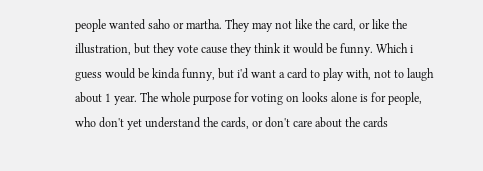people wanted saho or martha. They may not like the card, or like the illustration, but they vote cause they think it would be funny. Which i guess would be kinda funny, but i'd want a card to play with, not to laugh about 1 year. The whole purpose for voting on looks alone is for people, who don't yet understand the cards, or don't care about the cards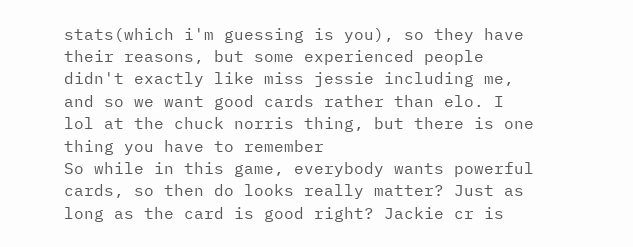stats(which i'm guessing is you), so they have their reasons, but some experienced people didn't exactly like miss jessie including me, and so we want good cards rather than elo. I lol at the chuck norris thing, but there is one thing you have to remember
So while in this game, everybody wants powerful cards, so then do looks really matter? Just as long as the card is good right? Jackie cr is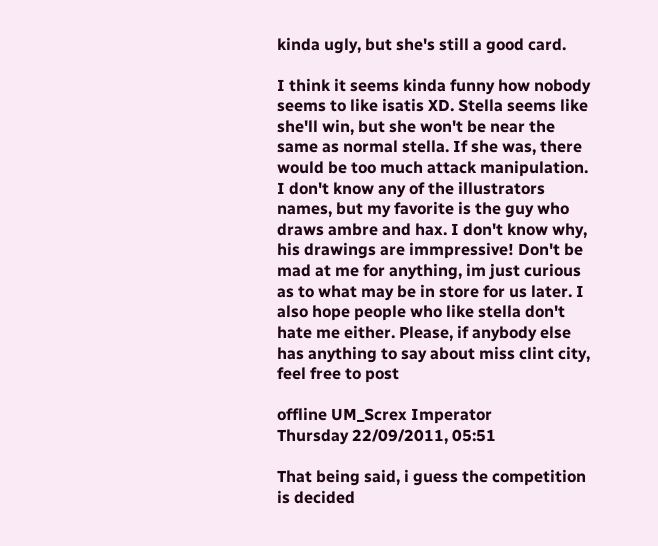kinda ugly, but she's still a good card.

I think it seems kinda funny how nobody seems to like isatis XD. Stella seems like she'll win, but she won't be near the same as normal stella. If she was, there would be too much attack manipulation. I don't know any of the illustrators names, but my favorite is the guy who draws ambre and hax. I don't know why, his drawings are immpressive! Don't be mad at me for anything, im just curious as to what may be in store for us later. I also hope people who like stella don't hate me either. Please, if anybody else has anything to say about miss clint city, feel free to post

offline UM_Screx Imperator
Thursday 22/09/2011, 05:51

That being said, i guess the competition is decided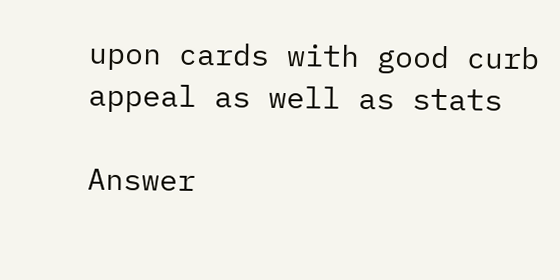upon cards with good curb appeal as well as stats

Answer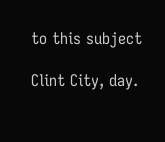to this subject

Clint City, day.